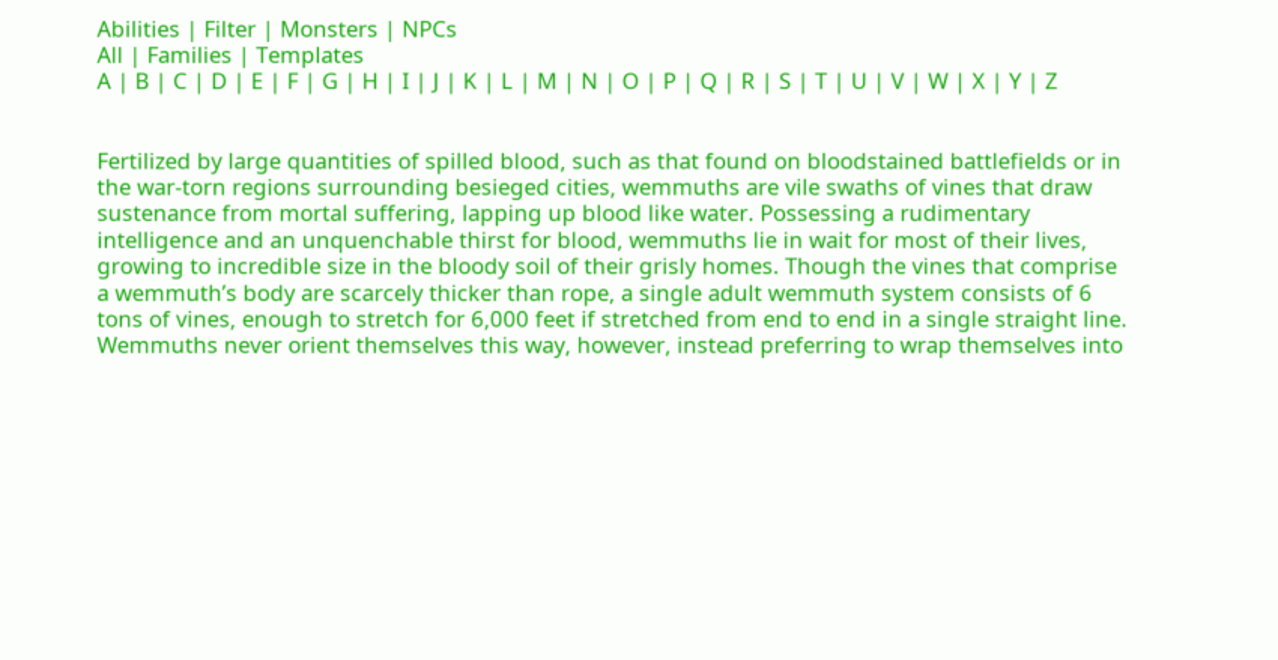Abilities | Filter | Monsters | NPCs
All | Families | Templates
A | B | C | D | E | F | G | H | I | J | K | L | M | N | O | P | Q | R | S | T | U | V | W | X | Y | Z


Fertilized by large quantities of spilled blood, such as that found on bloodstained battlefields or in the war-torn regions surrounding besieged cities, wemmuths are vile swaths of vines that draw sustenance from mortal suffering, lapping up blood like water. Possessing a rudimentary intelligence and an unquenchable thirst for blood, wemmuths lie in wait for most of their lives, growing to incredible size in the bloody soil of their grisly homes. Though the vines that comprise a wemmuth’s body are scarcely thicker than rope, a single adult wemmuth system consists of 6 tons of vines, enough to stretch for 6,000 feet if stretched from end to end in a single straight line. Wemmuths never orient themselves this way, however, instead preferring to wrap themselves into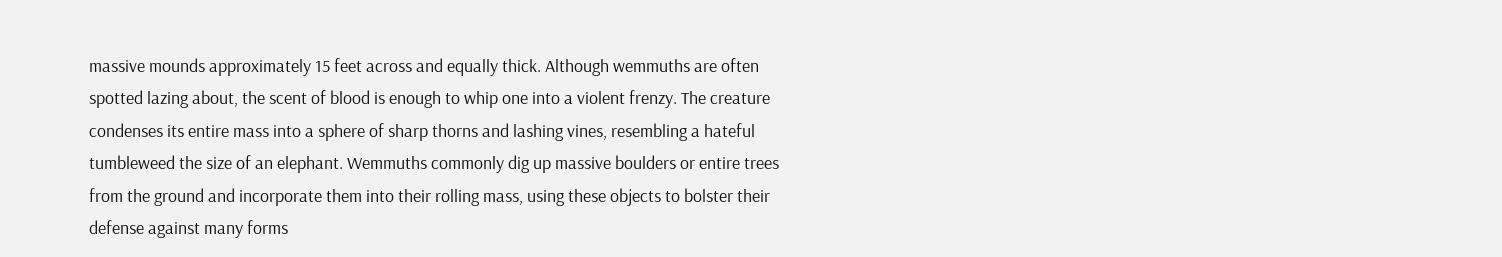massive mounds approximately 15 feet across and equally thick. Although wemmuths are often spotted lazing about, the scent of blood is enough to whip one into a violent frenzy. The creature condenses its entire mass into a sphere of sharp thorns and lashing vines, resembling a hateful tumbleweed the size of an elephant. Wemmuths commonly dig up massive boulders or entire trees from the ground and incorporate them into their rolling mass, using these objects to bolster their defense against many forms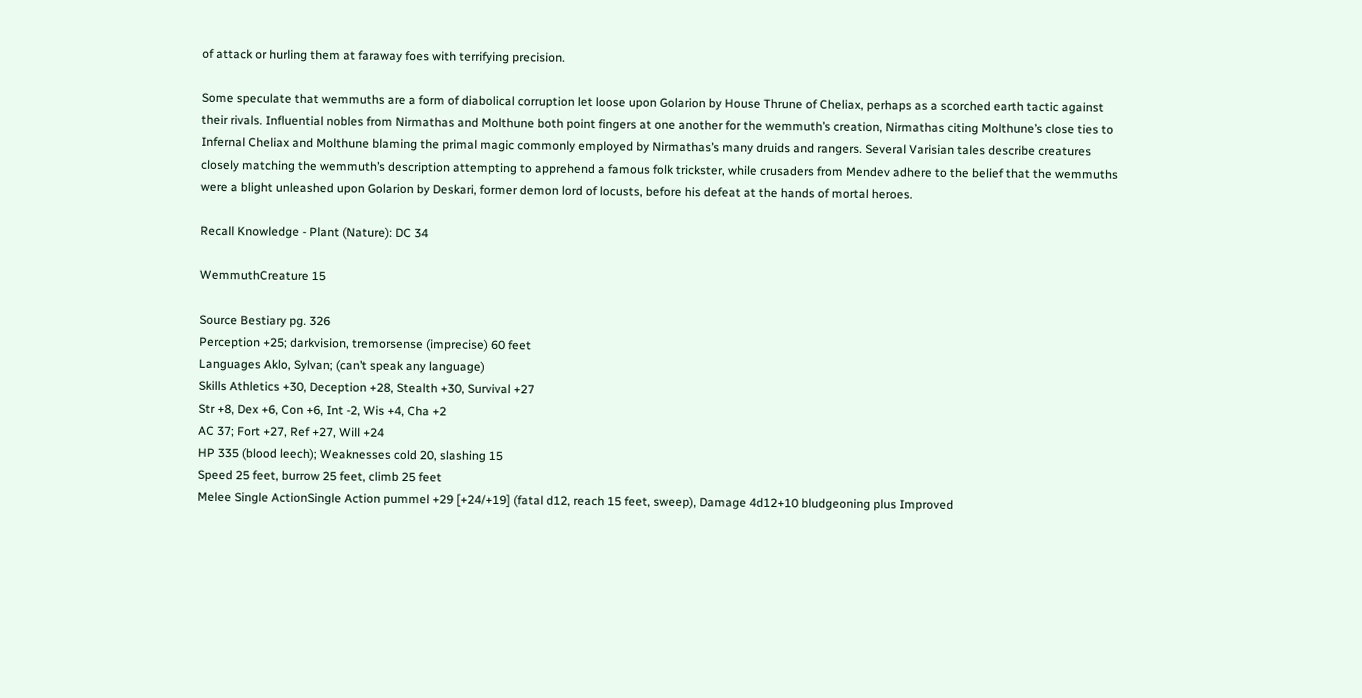of attack or hurling them at faraway foes with terrifying precision.

Some speculate that wemmuths are a form of diabolical corruption let loose upon Golarion by House Thrune of Cheliax, perhaps as a scorched earth tactic against their rivals. Influential nobles from Nirmathas and Molthune both point fingers at one another for the wemmuth’s creation, Nirmathas citing Molthune’s close ties to Infernal Cheliax and Molthune blaming the primal magic commonly employed by Nirmathas’s many druids and rangers. Several Varisian tales describe creatures closely matching the wemmuth’s description attempting to apprehend a famous folk trickster, while crusaders from Mendev adhere to the belief that the wemmuths were a blight unleashed upon Golarion by Deskari, former demon lord of locusts, before his defeat at the hands of mortal heroes.

Recall Knowledge - Plant (Nature): DC 34

WemmuthCreature 15

Source Bestiary pg. 326
Perception +25; darkvision, tremorsense (imprecise) 60 feet
Languages Aklo, Sylvan; (can’t speak any language)
Skills Athletics +30, Deception +28, Stealth +30, Survival +27
Str +8, Dex +6, Con +6, Int -2, Wis +4, Cha +2
AC 37; Fort +27, Ref +27, Will +24
HP 335 (blood leech); Weaknesses cold 20, slashing 15
Speed 25 feet, burrow 25 feet, climb 25 feet
Melee Single ActionSingle Action pummel +29 [+24/+19] (fatal d12, reach 15 feet, sweep), Damage 4d12+10 bludgeoning plus Improved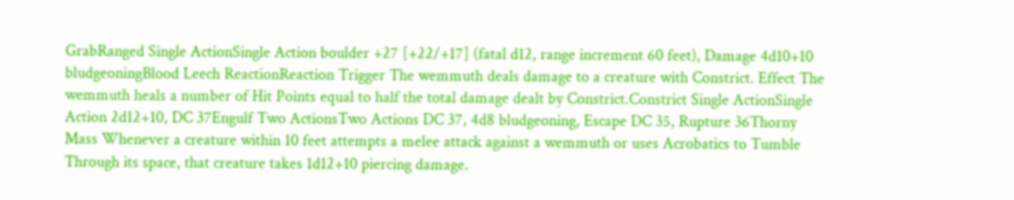GrabRanged Single ActionSingle Action boulder +27 [+22/+17] (fatal d12, range increment 60 feet), Damage 4d10+10 bludgeoningBlood Leech ReactionReaction Trigger The wemmuth deals damage to a creature with Constrict. Effect The wemmuth heals a number of Hit Points equal to half the total damage dealt by Constrict.Constrict Single ActionSingle Action 2d12+10, DC 37Engulf Two ActionsTwo Actions DC 37, 4d8 bludgeoning, Escape DC 35, Rupture 36Thorny Mass Whenever a creature within 10 feet attempts a melee attack against a wemmuth or uses Acrobatics to Tumble Through its space, that creature takes 1d12+10 piercing damage.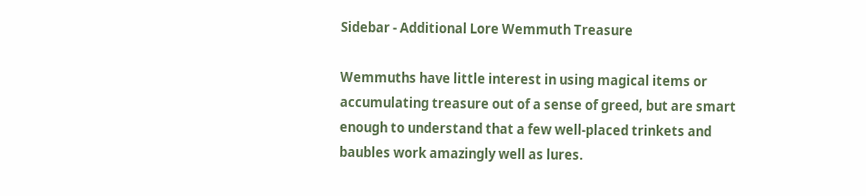Sidebar - Additional Lore Wemmuth Treasure

Wemmuths have little interest in using magical items or accumulating treasure out of a sense of greed, but are smart enough to understand that a few well-placed trinkets and baubles work amazingly well as lures.